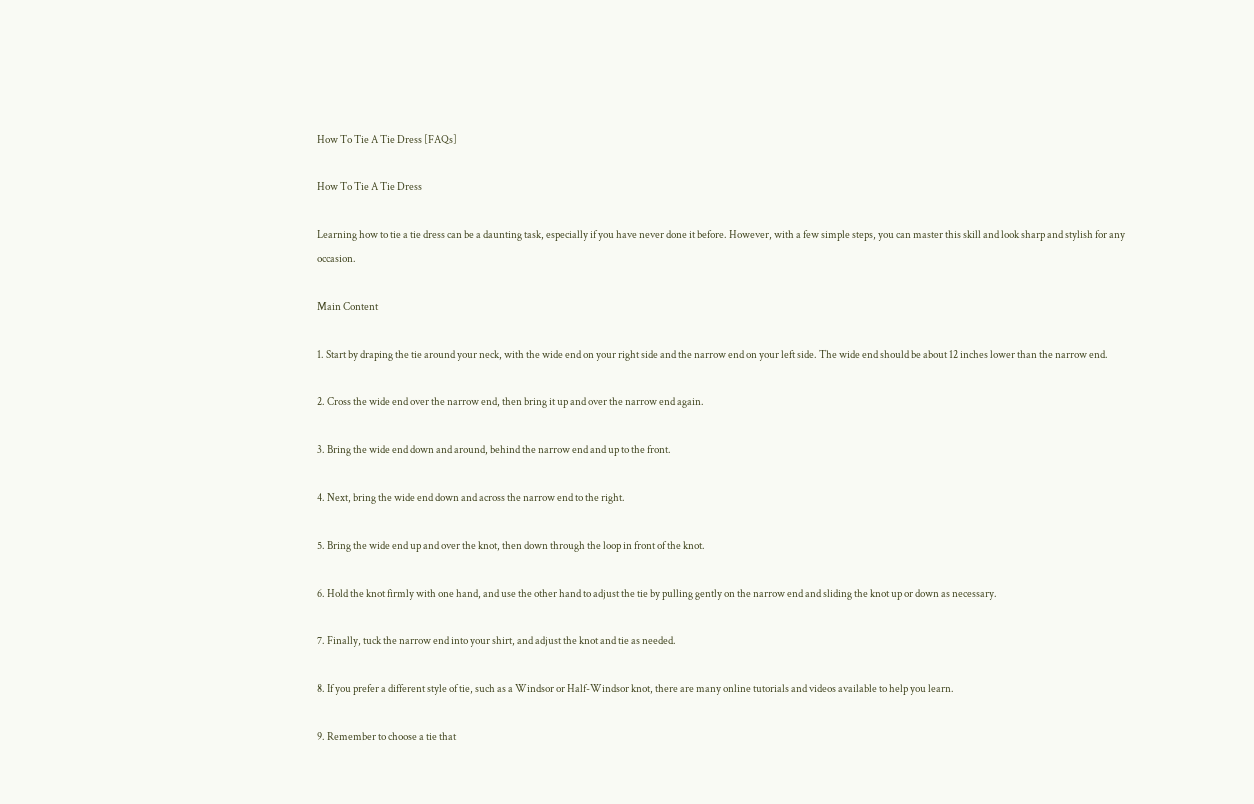How To Tie A Tie Dress [FAQs]

How To Tie A Tie Dress

Learning how to tie a tie dress can be a daunting task, especially if you have never done it before. However, with a few simple steps, you can master this skill and look sharp and stylish for any occasion.

Main Content

1. Start by draping the tie around your neck, with the wide end on your right side and the narrow end on your left side. The wide end should be about 12 inches lower than the narrow end.

2. Cross the wide end over the narrow end, then bring it up and over the narrow end again.

3. Bring the wide end down and around, behind the narrow end and up to the front.

4. Next, bring the wide end down and across the narrow end to the right.

5. Bring the wide end up and over the knot, then down through the loop in front of the knot.

6. Hold the knot firmly with one hand, and use the other hand to adjust the tie by pulling gently on the narrow end and sliding the knot up or down as necessary.

7. Finally, tuck the narrow end into your shirt, and adjust the knot and tie as needed.

8. If you prefer a different style of tie, such as a Windsor or Half-Windsor knot, there are many online tutorials and videos available to help you learn.

9. Remember to choose a tie that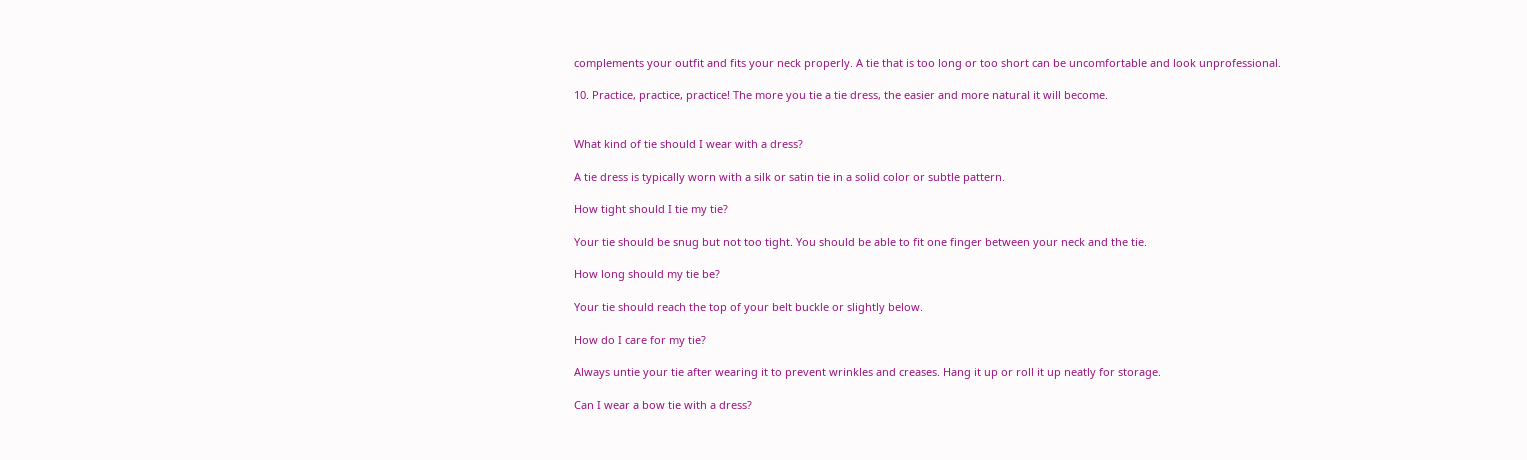complements your outfit and fits your neck properly. A tie that is too long or too short can be uncomfortable and look unprofessional.

10. Practice, practice, practice! The more you tie a tie dress, the easier and more natural it will become.


What kind of tie should I wear with a dress?

A tie dress is typically worn with a silk or satin tie in a solid color or subtle pattern.

How tight should I tie my tie?

Your tie should be snug but not too tight. You should be able to fit one finger between your neck and the tie.

How long should my tie be?

Your tie should reach the top of your belt buckle or slightly below.

How do I care for my tie?

Always untie your tie after wearing it to prevent wrinkles and creases. Hang it up or roll it up neatly for storage.

Can I wear a bow tie with a dress?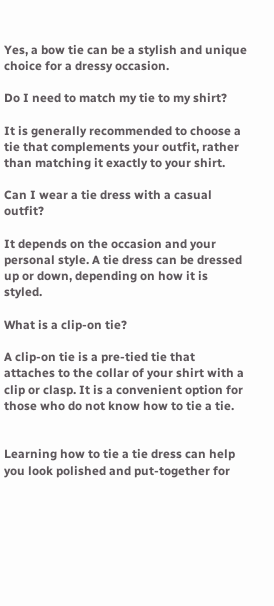Yes, a bow tie can be a stylish and unique choice for a dressy occasion.

Do I need to match my tie to my shirt?

It is generally recommended to choose a tie that complements your outfit, rather than matching it exactly to your shirt.

Can I wear a tie dress with a casual outfit?

It depends on the occasion and your personal style. A tie dress can be dressed up or down, depending on how it is styled.

What is a clip-on tie?

A clip-on tie is a pre-tied tie that attaches to the collar of your shirt with a clip or clasp. It is a convenient option for those who do not know how to tie a tie.


Learning how to tie a tie dress can help you look polished and put-together for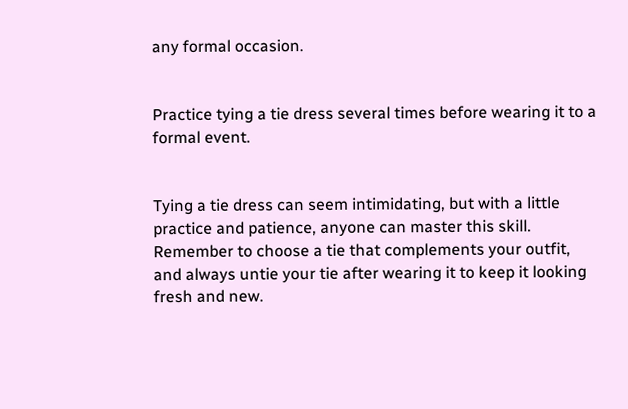any formal occasion.


Practice tying a tie dress several times before wearing it to a formal event.


Tying a tie dress can seem intimidating, but with a little practice and patience, anyone can master this skill. Remember to choose a tie that complements your outfit, and always untie your tie after wearing it to keep it looking fresh and new.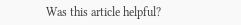Was this article helpful?